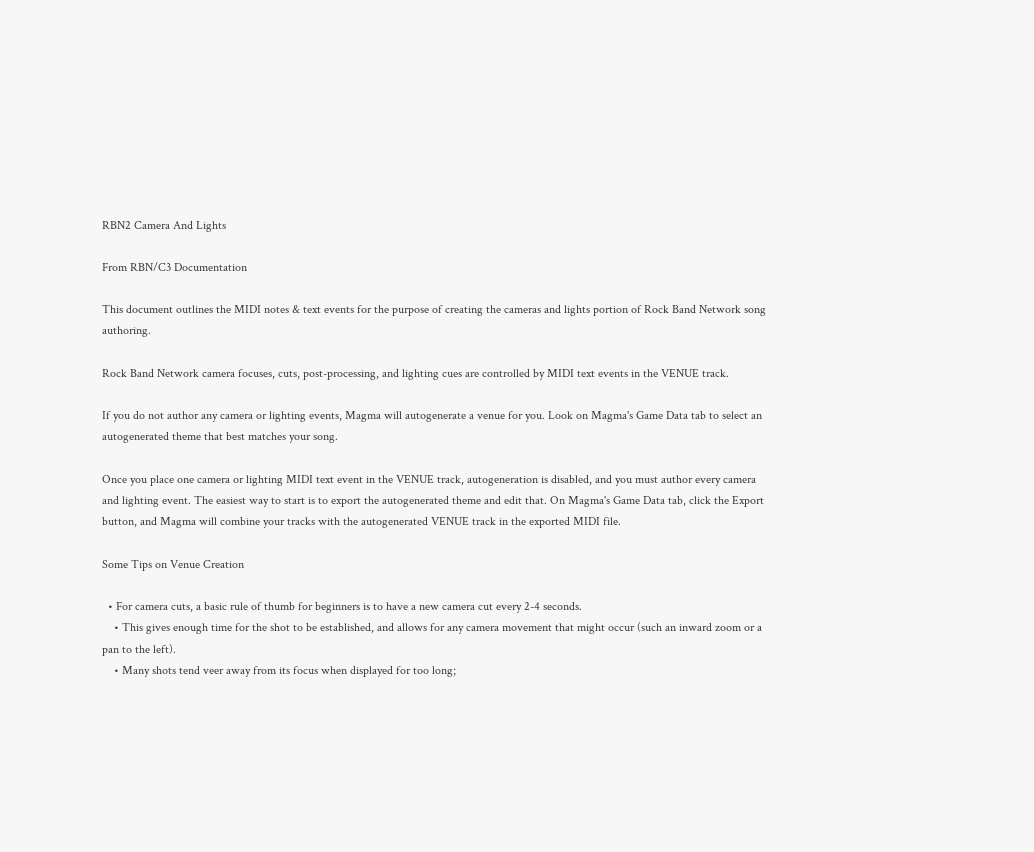RBN2 Camera And Lights

From RBN/C3 Documentation

This document outlines the MIDI notes & text events for the purpose of creating the cameras and lights portion of Rock Band Network song authoring.

Rock Band Network camera focuses, cuts, post-processing, and lighting cues are controlled by MIDI text events in the VENUE track.

If you do not author any camera or lighting events, Magma will autogenerate a venue for you. Look on Magma's Game Data tab to select an autogenerated theme that best matches your song.

Once you place one camera or lighting MIDI text event in the VENUE track, autogeneration is disabled, and you must author every camera and lighting event. The easiest way to start is to export the autogenerated theme and edit that. On Magma's Game Data tab, click the Export button, and Magma will combine your tracks with the autogenerated VENUE track in the exported MIDI file.

Some Tips on Venue Creation

  • For camera cuts, a basic rule of thumb for beginners is to have a new camera cut every 2-4 seconds.
    • This gives enough time for the shot to be established, and allows for any camera movement that might occur (such an inward zoom or a pan to the left).
    • Many shots tend veer away from its focus when displayed for too long;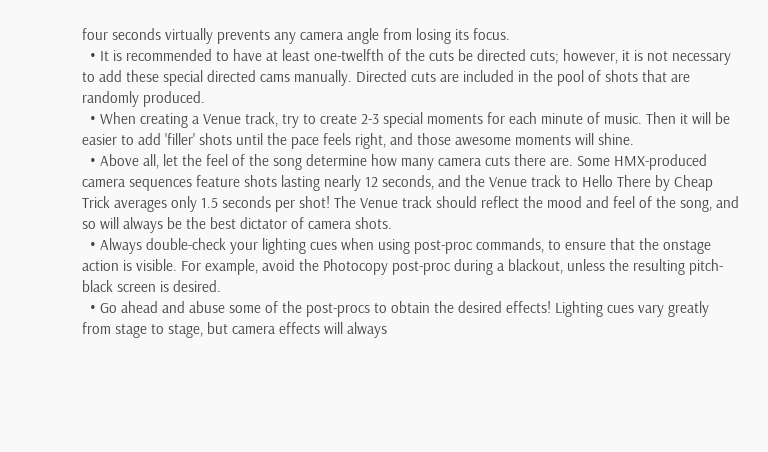four seconds virtually prevents any camera angle from losing its focus.
  • It is recommended to have at least one-twelfth of the cuts be directed cuts; however, it is not necessary to add these special directed cams manually. Directed cuts are included in the pool of shots that are randomly produced.
  • When creating a Venue track, try to create 2-3 special moments for each minute of music. Then it will be easier to add 'filler' shots until the pace feels right, and those awesome moments will shine.
  • Above all, let the feel of the song determine how many camera cuts there are. Some HMX-produced camera sequences feature shots lasting nearly 12 seconds, and the Venue track to Hello There by Cheap Trick averages only 1.5 seconds per shot! The Venue track should reflect the mood and feel of the song, and so will always be the best dictator of camera shots.
  • Always double-check your lighting cues when using post-proc commands, to ensure that the onstage action is visible. For example, avoid the Photocopy post-proc during a blackout, unless the resulting pitch-black screen is desired.
  • Go ahead and abuse some of the post-procs to obtain the desired effects! Lighting cues vary greatly from stage to stage, but camera effects will always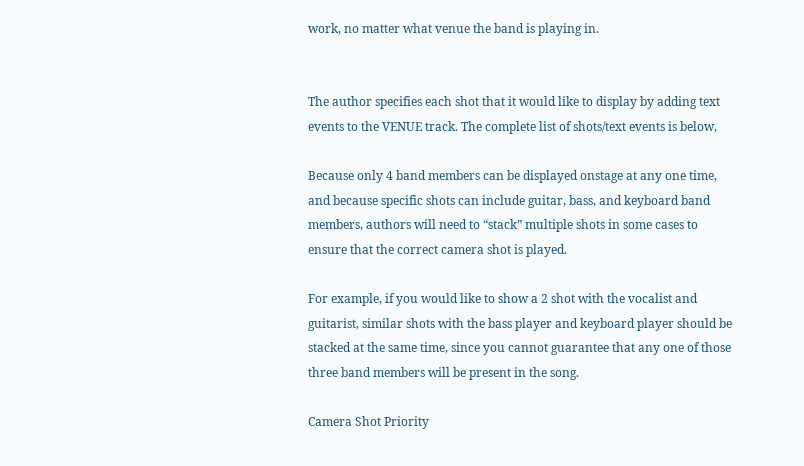work, no matter what venue the band is playing in.


The author specifies each shot that it would like to display by adding text events to the VENUE track. The complete list of shots/text events is below,

Because only 4 band members can be displayed onstage at any one time, and because specific shots can include guitar, bass, and keyboard band members, authors will need to “stack” multiple shots in some cases to ensure that the correct camera shot is played.

For example, if you would like to show a 2 shot with the vocalist and guitarist, similar shots with the bass player and keyboard player should be stacked at the same time, since you cannot guarantee that any one of those three band members will be present in the song.

Camera Shot Priority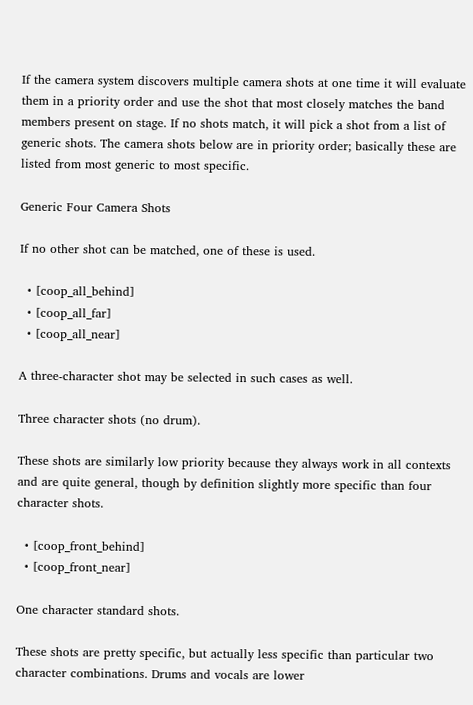If the camera system discovers multiple camera shots at one time it will evaluate them in a priority order and use the shot that most closely matches the band members present on stage. If no shots match, it will pick a shot from a list of generic shots. The camera shots below are in priority order; basically these are listed from most generic to most specific.

Generic Four Camera Shots

If no other shot can be matched, one of these is used.

  • [coop_all_behind]
  • [coop_all_far]
  • [coop_all_near]

A three-character shot may be selected in such cases as well.

Three character shots (no drum).

These shots are similarly low priority because they always work in all contexts and are quite general, though by definition slightly more specific than four character shots.

  • [coop_front_behind]
  • [coop_front_near]

One character standard shots.

These shots are pretty specific, but actually less specific than particular two character combinations. Drums and vocals are lower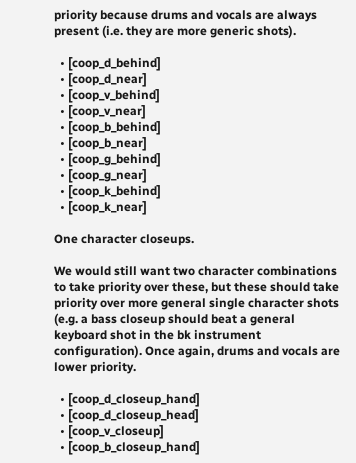priority because drums and vocals are always present (i.e. they are more generic shots).

  • [coop_d_behind]
  • [coop_d_near]
  • [coop_v_behind]
  • [coop_v_near]
  • [coop_b_behind]
  • [coop_b_near]
  • [coop_g_behind]
  • [coop_g_near]
  • [coop_k_behind]
  • [coop_k_near]

One character closeups.

We would still want two character combinations to take priority over these, but these should take priority over more general single character shots (e.g. a bass closeup should beat a general keyboard shot in the bk instrument configuration). Once again, drums and vocals are lower priority.

  • [coop_d_closeup_hand]
  • [coop_d_closeup_head]
  • [coop_v_closeup]
  • [coop_b_closeup_hand]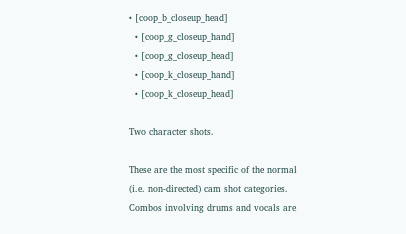• [coop_b_closeup_head]
  • [coop_g_closeup_hand]
  • [coop_g_closeup_head]
  • [coop_k_closeup_hand]
  • [coop_k_closeup_head]

Two character shots.

These are the most specific of the normal (i.e. non-directed) cam shot categories. Combos involving drums and vocals are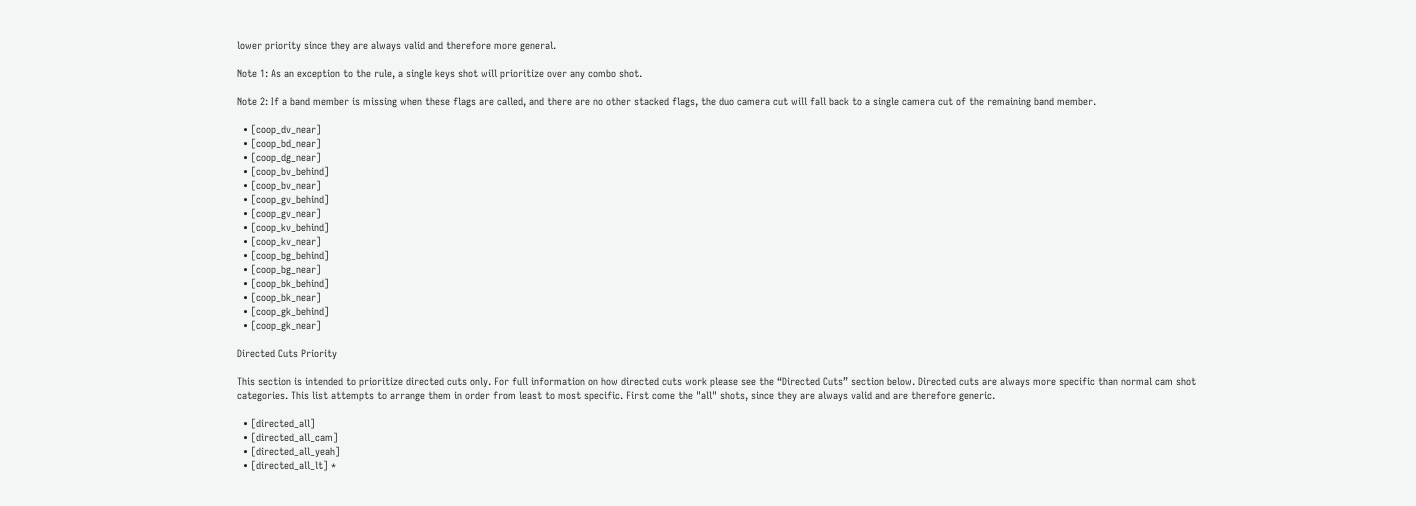lower priority since they are always valid and therefore more general.

Note 1: As an exception to the rule, a single keys shot will prioritize over any combo shot.

Note 2: If a band member is missing when these flags are called, and there are no other stacked flags, the duo camera cut will fall back to a single camera cut of the remaining band member.

  • [coop_dv_near]
  • [coop_bd_near]
  • [coop_dg_near]
  • [coop_bv_behind]
  • [coop_bv_near]
  • [coop_gv_behind]
  • [coop_gv_near]
  • [coop_kv_behind]
  • [coop_kv_near]
  • [coop_bg_behind]
  • [coop_bg_near]
  • [coop_bk_behind]
  • [coop_bk_near]
  • [coop_gk_behind]
  • [coop_gk_near]

Directed Cuts Priority

This section is intended to prioritize directed cuts only. For full information on how directed cuts work please see the “Directed Cuts” section below. Directed cuts are always more specific than normal cam shot categories. This list attempts to arrange them in order from least to most specific. First come the "all" shots, since they are always valid and are therefore generic.

  • [directed_all]
  • [directed_all_cam]
  • [directed_all_yeah]
  • [directed_all_lt] *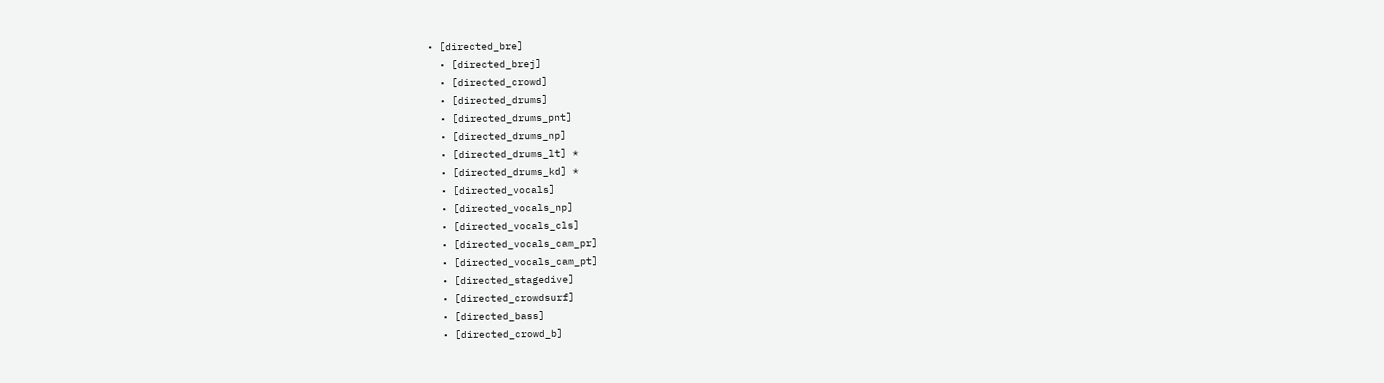• [directed_bre]
  • [directed_brej]
  • [directed_crowd]
  • [directed_drums]
  • [directed_drums_pnt]
  • [directed_drums_np]
  • [directed_drums_lt] *
  • [directed_drums_kd] *
  • [directed_vocals]
  • [directed_vocals_np]
  • [directed_vocals_cls]
  • [directed_vocals_cam_pr]
  • [directed_vocals_cam_pt]
  • [directed_stagedive]
  • [directed_crowdsurf]
  • [directed_bass]
  • [directed_crowd_b]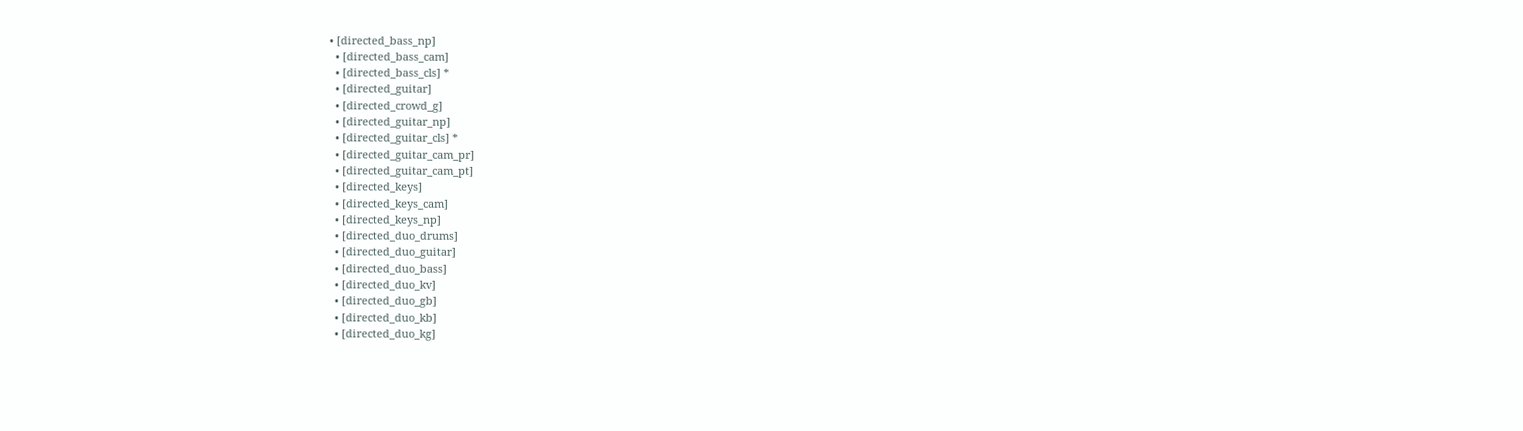• [directed_bass_np]
  • [directed_bass_cam]
  • [directed_bass_cls] *
  • [directed_guitar]
  • [directed_crowd_g]
  • [directed_guitar_np]
  • [directed_guitar_cls] *
  • [directed_guitar_cam_pr]
  • [directed_guitar_cam_pt]
  • [directed_keys]
  • [directed_keys_cam]
  • [directed_keys_np]
  • [directed_duo_drums]
  • [directed_duo_guitar]
  • [directed_duo_bass]
  • [directed_duo_kv]
  • [directed_duo_gb]
  • [directed_duo_kb]
  • [directed_duo_kg]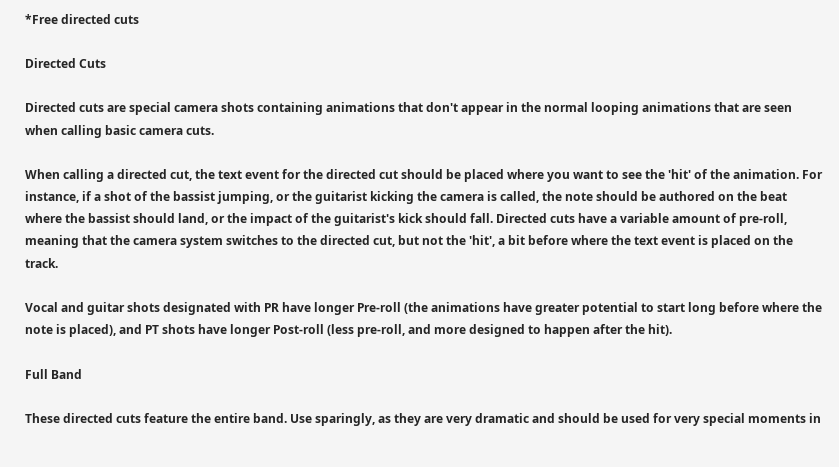*Free directed cuts

Directed Cuts

Directed cuts are special camera shots containing animations that don't appear in the normal looping animations that are seen when calling basic camera cuts.

When calling a directed cut, the text event for the directed cut should be placed where you want to see the 'hit' of the animation. For instance, if a shot of the bassist jumping, or the guitarist kicking the camera is called, the note should be authored on the beat where the bassist should land, or the impact of the guitarist's kick should fall. Directed cuts have a variable amount of pre‐roll, meaning that the camera system switches to the directed cut, but not the 'hit', a bit before where the text event is placed on the track.

Vocal and guitar shots designated with PR have longer Pre-roll (the animations have greater potential to start long before where the note is placed), and PT shots have longer Post-roll (less pre-roll, and more designed to happen after the hit).

Full Band

These directed cuts feature the entire band. Use sparingly, as they are very dramatic and should be used for very special moments in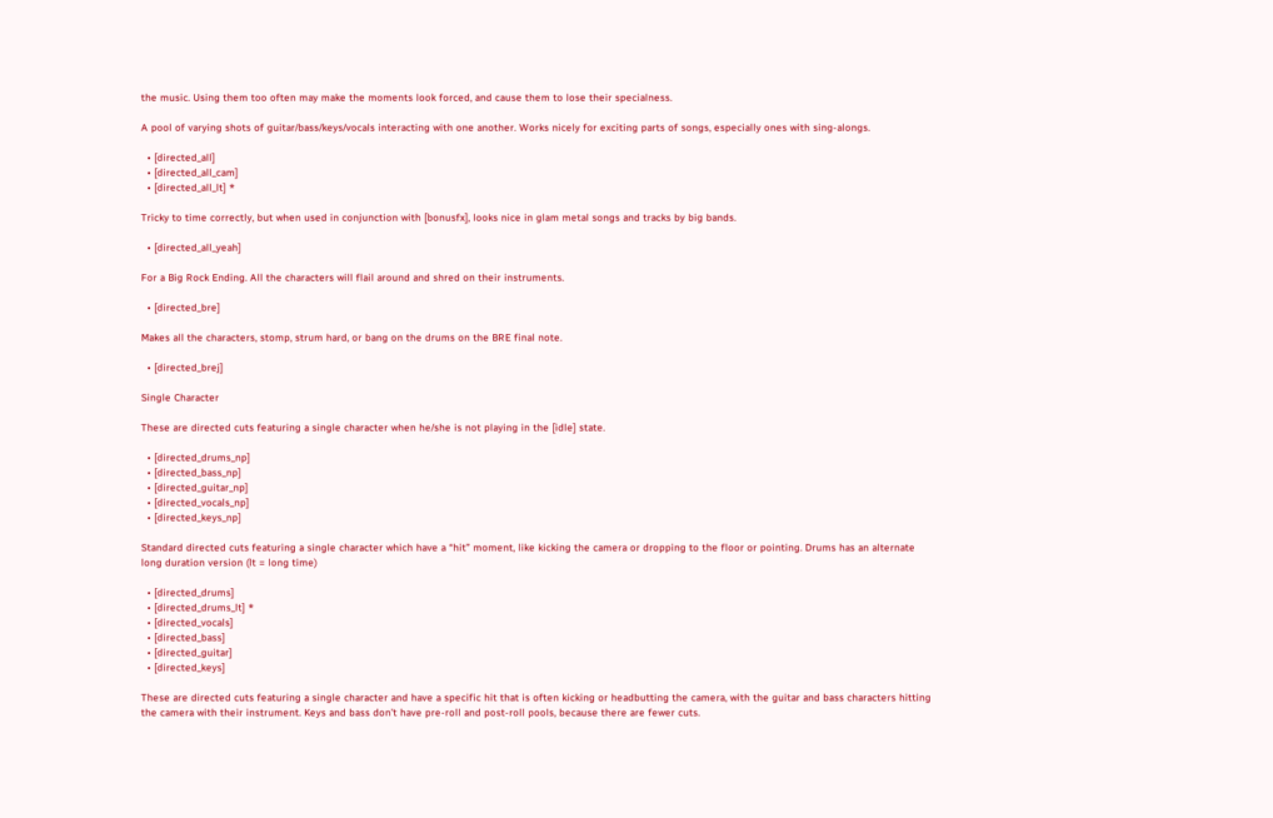the music. Using them too often may make the moments look forced, and cause them to lose their specialness.

A pool of varying shots of guitar/bass/keys/vocals interacting with one another. Works nicely for exciting parts of songs, especially ones with sing-alongs.

  • [directed_all]
  • [directed_all_cam]
  • [directed_all_lt] *

Tricky to time correctly, but when used in conjunction with [bonusfx], looks nice in glam metal songs and tracks by big bands.

  • [directed_all_yeah]

For a Big Rock Ending. All the characters will flail around and shred on their instruments.

  • [directed_bre]

Makes all the characters, stomp, strum hard, or bang on the drums on the BRE final note.

  • [directed_brej]

Single Character

These are directed cuts featuring a single character when he/she is not playing in the [idle] state.

  • [directed_drums_np]
  • [directed_bass_np]
  • [directed_guitar_np]
  • [directed_vocals_np]
  • [directed_keys_np]

Standard directed cuts featuring a single character which have a “hit” moment, like kicking the camera or dropping to the floor or pointing. Drums has an alternate long duration version (lt = long time)

  • [directed_drums]
  • [directed_drums_lt] *
  • [directed_vocals]
  • [directed_bass]
  • [directed_guitar]
  • [directed_keys]

These are directed cuts featuring a single character and have a specific hit that is often kicking or headbutting the camera, with the guitar and bass characters hitting the camera with their instrument. Keys and bass don’t have pre-roll and post-roll pools, because there are fewer cuts.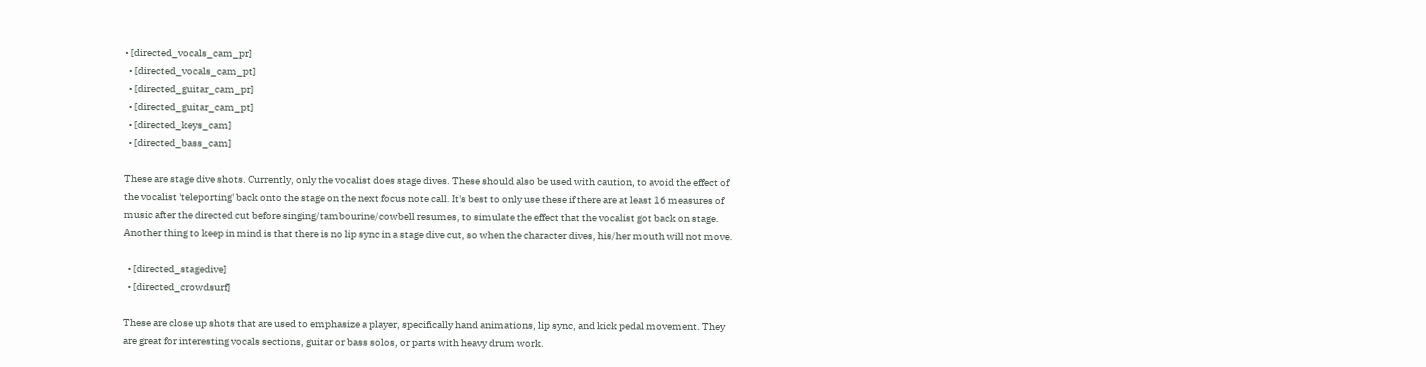• [directed_vocals_cam_pr]
  • [directed_vocals_cam_pt]
  • [directed_guitar_cam_pr]
  • [directed_guitar_cam_pt]
  • [directed_keys_cam]
  • [directed_bass_cam]

These are stage dive shots. Currently, only the vocalist does stage dives. These should also be used with caution, to avoid the effect of the vocalist 'teleporting' back onto the stage on the next focus note call. It's best to only use these if there are at least 16 measures of music after the directed cut before singing/tambourine/cowbell resumes, to simulate the effect that the vocalist got back on stage. Another thing to keep in mind is that there is no lip sync in a stage dive cut, so when the character dives, his/her mouth will not move.

  • [directed_stagedive]
  • [directed_crowdsurf]

These are close up shots that are used to emphasize a player, specifically hand animations, lip sync, and kick pedal movement. They are great for interesting vocals sections, guitar or bass solos, or parts with heavy drum work.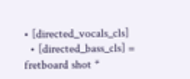• [directed_vocals_cls]
  • [directed_bass_cls] = fretboard shot *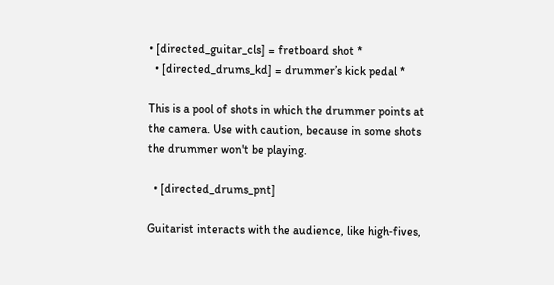• [directed_guitar_cls] = fretboard shot *
  • [directed_drums_kd] = drummer’s kick pedal *

This is a pool of shots in which the drummer points at the camera. Use with caution, because in some shots the drummer won't be playing.

  • [directed_drums_pnt]

Guitarist interacts with the audience, like high‐fives,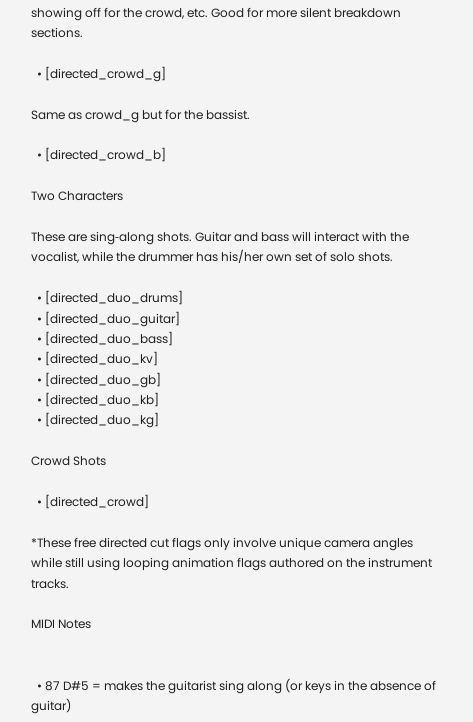showing off for the crowd, etc. Good for more silent breakdown sections.

  • [directed_crowd_g]

Same as crowd_g but for the bassist.

  • [directed_crowd_b]

Two Characters

These are sing‐along shots. Guitar and bass will interact with the vocalist, while the drummer has his/her own set of solo shots.

  • [directed_duo_drums]
  • [directed_duo_guitar]
  • [directed_duo_bass]
  • [directed_duo_kv]
  • [directed_duo_gb]
  • [directed_duo_kb]
  • [directed_duo_kg]

Crowd Shots

  • [directed_crowd]

*These free directed cut flags only involve unique camera angles while still using looping animation flags authored on the instrument tracks.

MIDI Notes


  • 87 D#5 = makes the guitarist sing along (or keys in the absence of guitar)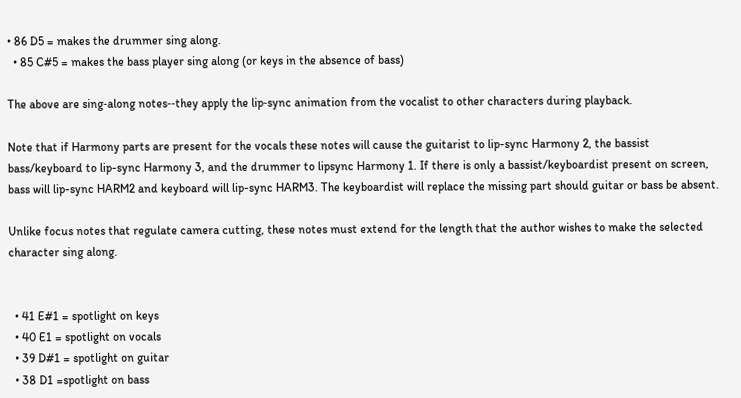• 86 D5 = makes the drummer sing along.
  • 85 C#5 = makes the bass player sing along (or keys in the absence of bass)

The above are sing‐along notes‐‐they apply the lip‐sync animation from the vocalist to other characters during playback.

Note that if Harmony parts are present for the vocals these notes will cause the guitarist to lip-sync Harmony 2, the bassist bass/keyboard to lip-sync Harmony 3, and the drummer to lipsync Harmony 1. If there is only a bassist/keyboardist present on screen, bass will lip-sync HARM2 and keyboard will lip-sync HARM3. The keyboardist will replace the missing part should guitar or bass be absent.

Unlike focus notes that regulate camera cutting, these notes must extend for the length that the author wishes to make the selected character sing along.


  • 41 E#1 = spotlight on keys
  • 40 E1 = spotlight on vocals
  • 39 D#1 = spotlight on guitar
  • 38 D1 =spotlight on bass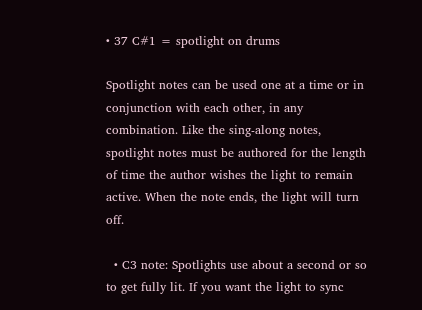• 37 C#1 = spotlight on drums

Spotlight notes can be used one at a time or in conjunction with each other, in any combination. Like the sing‐along notes, spotlight notes must be authored for the length of time the author wishes the light to remain active. When the note ends, the light will turn off.

  • C3 note: Spotlights use about a second or so to get fully lit. If you want the light to sync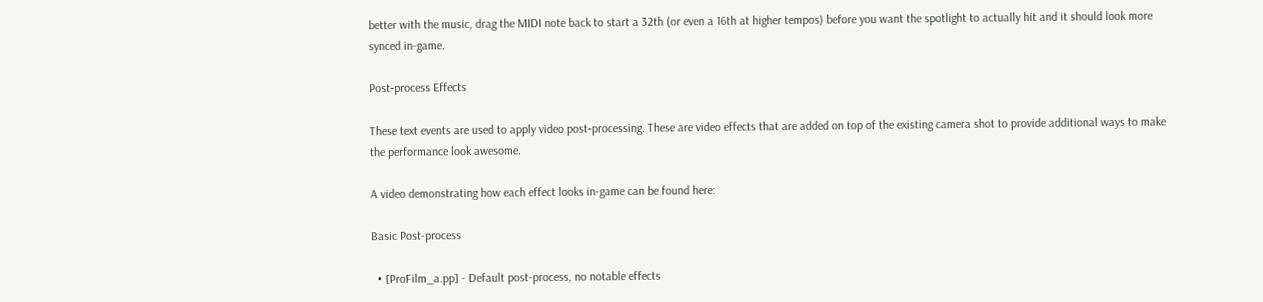better with the music, drag the MIDI note back to start a 32th (or even a 16th at higher tempos) before you want the spotlight to actually hit and it should look more synced in-game.

Post‐process Effects

These text events are used to apply video post‐processing. These are video effects that are added on top of the existing camera shot to provide additional ways to make the performance look awesome.

A video demonstrating how each effect looks in-game can be found here:

Basic Post-process

  • [ProFilm_a.pp] - Default post-process, no notable effects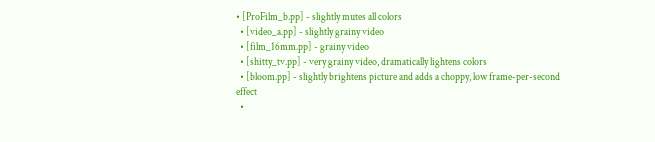• [ProFilm_b.pp] - slightly mutes all colors
  • [video_a.pp] - slightly grainy video
  • [film_16mm.pp] - grainy video
  • [shitty_tv.pp] - very grainy video, dramatically lightens colors
  • [bloom.pp] - slightly brightens picture and adds a choppy, low frame-per-second effect
  •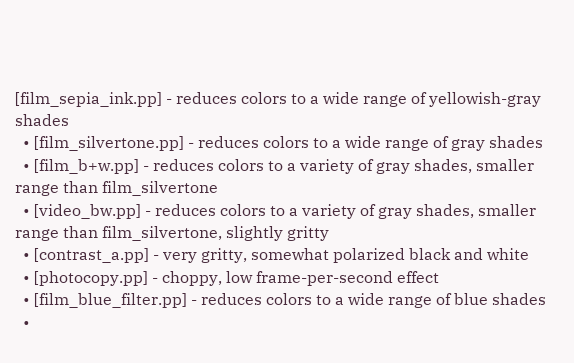[film_sepia_ink.pp] - reduces colors to a wide range of yellowish-gray shades
  • [film_silvertone.pp] - reduces colors to a wide range of gray shades
  • [film_b+w.pp] - reduces colors to a variety of gray shades, smaller range than film_silvertone
  • [video_bw.pp] - reduces colors to a variety of gray shades, smaller range than film_silvertone, slightly gritty
  • [contrast_a.pp] - very gritty, somewhat polarized black and white
  • [photocopy.pp] - choppy, low frame-per-second effect
  • [film_blue_filter.pp] - reduces colors to a wide range of blue shades
  •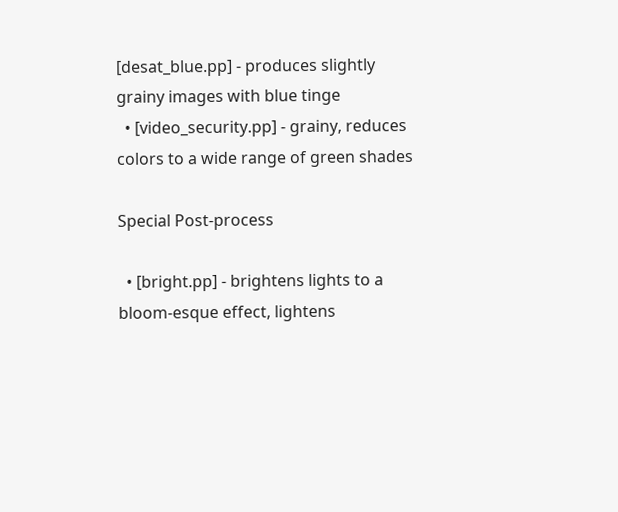[desat_blue.pp] - produces slightly grainy images with blue tinge
  • [video_security.pp] - grainy, reduces colors to a wide range of green shades

Special Post-process

  • [bright.pp] - brightens lights to a bloom-esque effect, lightens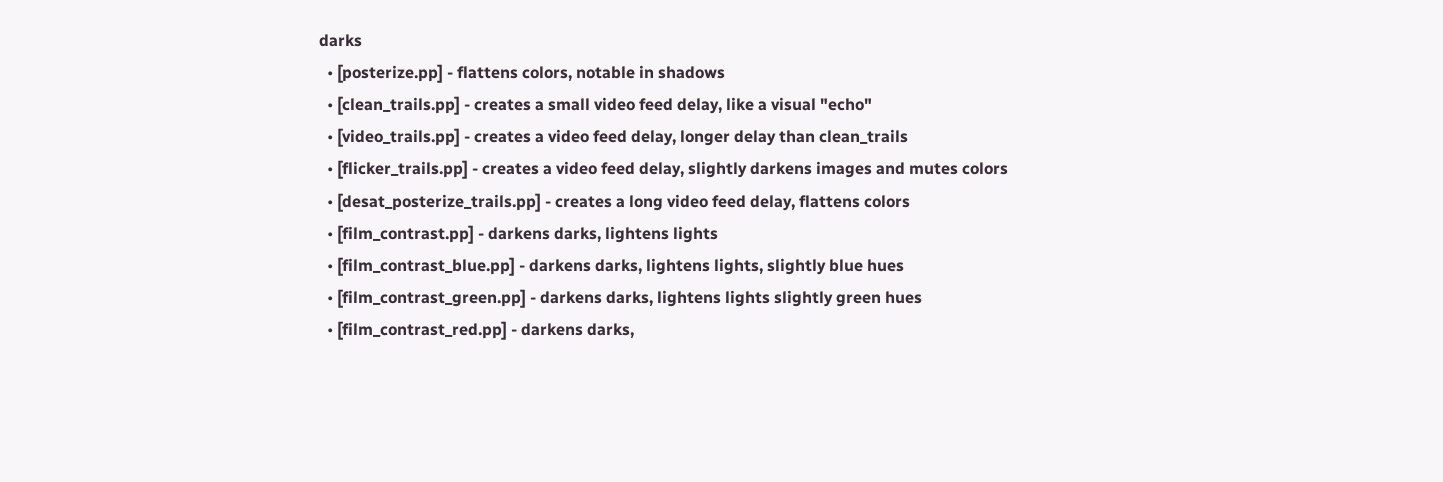darks
  • [posterize.pp] - flattens colors, notable in shadows
  • [clean_trails.pp] - creates a small video feed delay, like a visual "echo"
  • [video_trails.pp] - creates a video feed delay, longer delay than clean_trails
  • [flicker_trails.pp] - creates a video feed delay, slightly darkens images and mutes colors
  • [desat_posterize_trails.pp] - creates a long video feed delay, flattens colors
  • [film_contrast.pp] - darkens darks, lightens lights
  • [film_contrast_blue.pp] - darkens darks, lightens lights, slightly blue hues
  • [film_contrast_green.pp] - darkens darks, lightens lights slightly green hues
  • [film_contrast_red.pp] - darkens darks,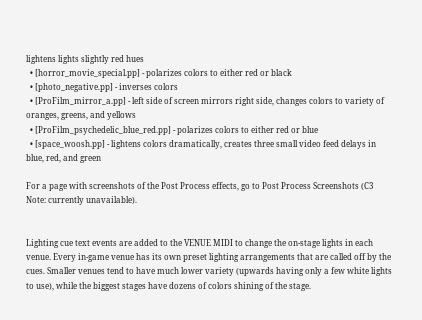lightens lights slightly red hues
  • [horror_movie_special.pp] - polarizes colors to either red or black
  • [photo_negative.pp] - inverses colors
  • [ProFilm_mirror_a.pp] - left side of screen mirrors right side, changes colors to variety of oranges, greens, and yellows
  • [ProFilm_psychedelic_blue_red.pp] - polarizes colors to either red or blue
  • [space_woosh.pp] - lightens colors dramatically, creates three small video feed delays in blue, red, and green

For a page with screenshots of the Post Process effects, go to Post Process Screenshots (C3 Note: currently unavailable).


Lighting cue text events are added to the VENUE MIDI to change the on-stage lights in each venue. Every in-game venue has its own preset lighting arrangements that are called off by the cues. Smaller venues tend to have much lower variety (upwards having only a few white lights to use), while the biggest stages have dozens of colors shining of the stage.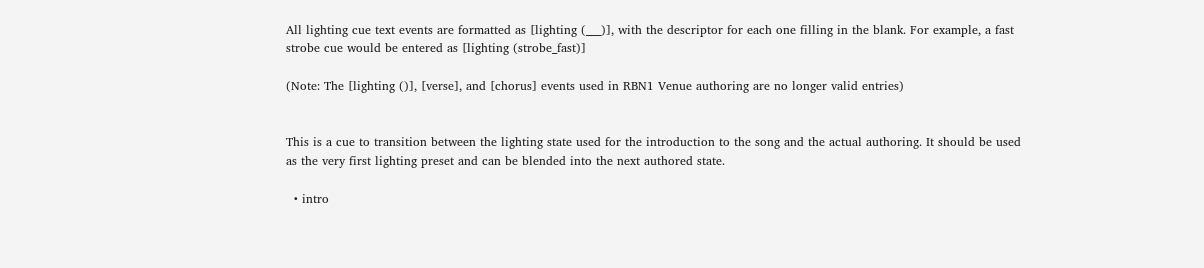All lighting cue text events are formatted as [lighting (___)], with the descriptor for each one filling in the blank. For example, a fast strobe cue would be entered as [lighting (strobe_fast)]

(Note: The [lighting ()], [verse], and [chorus] events used in RBN1 Venue authoring are no longer valid entries)


This is a cue to transition between the lighting state used for the introduction to the song and the actual authoring. It should be used as the very first lighting preset and can be blended into the next authored state.

  • intro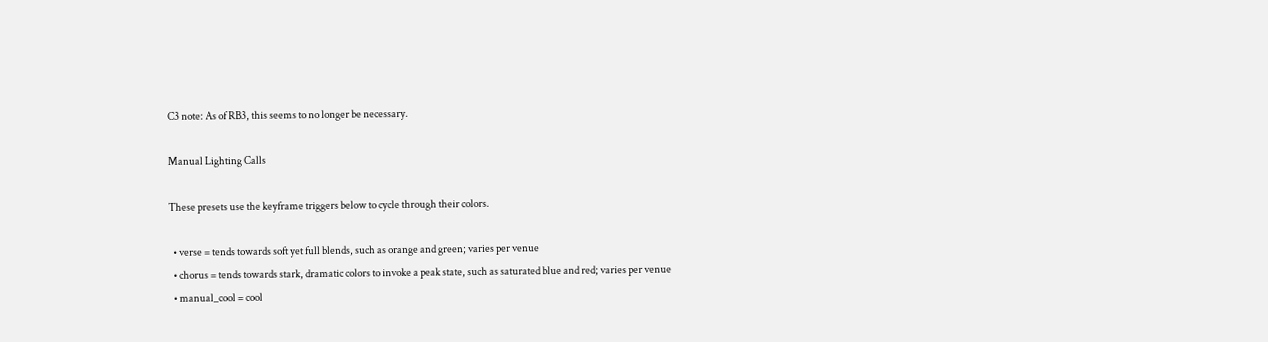C3 note: As of RB3, this seems to no longer be necessary.

Manual Lighting Calls

These presets use the keyframe triggers below to cycle through their colors.

  • verse = tends towards soft yet full blends, such as orange and green; varies per venue
  • chorus = tends towards stark, dramatic colors to invoke a peak state, such as saturated blue and red; varies per venue
  • manual_cool = cool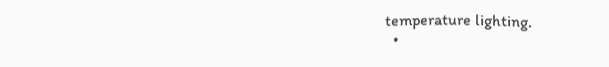temperature lighting.
  •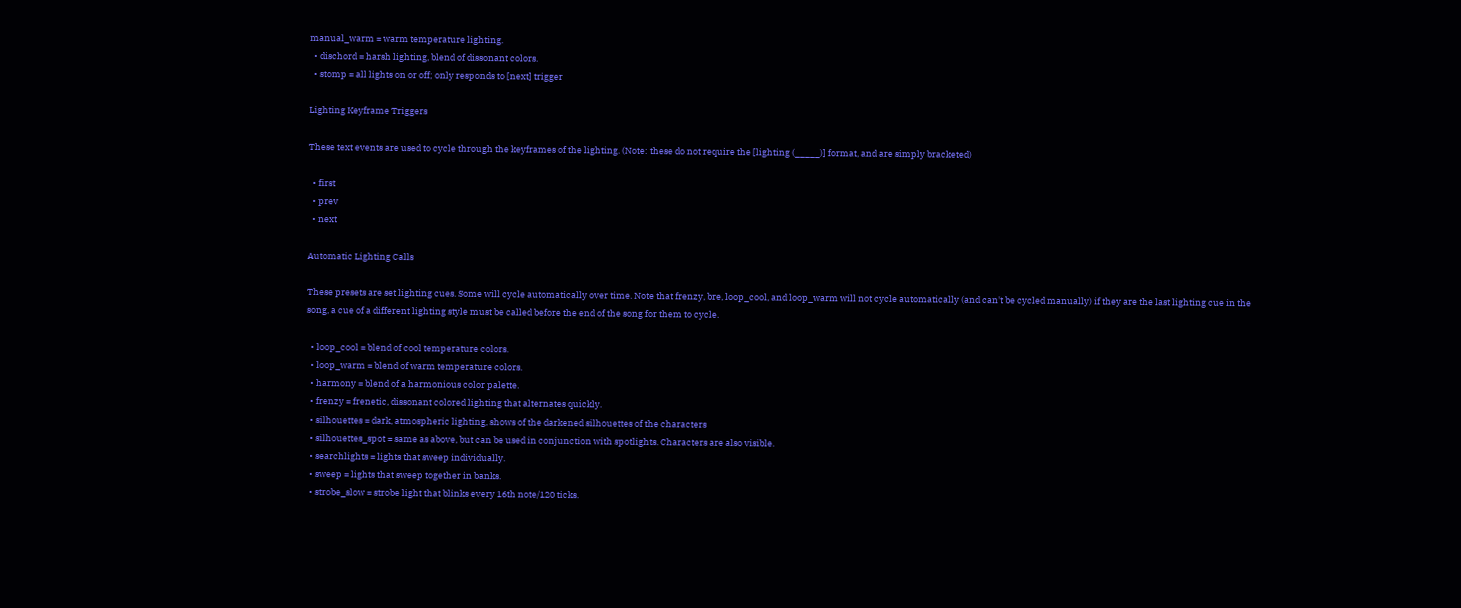manual_warm = warm temperature lighting.
  • dischord = harsh lighting, blend of dissonant colors.
  • stomp = all lights on or off; only responds to [next] trigger

Lighting Keyframe Triggers

These text events are used to cycle through the keyframes of the lighting. (Note: these do not require the [lighting (_____)] format, and are simply bracketed)

  • first
  • prev
  • next

Automatic Lighting Calls

These presets are set lighting cues. Some will cycle automatically over time. Note that frenzy, bre, loop_cool, and loop_warm will not cycle automatically (and can't be cycled manually) if they are the last lighting cue in the song, a cue of a different lighting style must be called before the end of the song for them to cycle.

  • loop_cool = blend of cool temperature colors.
  • loop_warm = blend of warm temperature colors.
  • harmony = blend of a harmonious color palette.
  • frenzy = frenetic, dissonant colored lighting that alternates quickly.
  • silhouettes = dark, atmospheric lighting, shows of the darkened silhouettes of the characters
  • silhouettes_spot = same as above, but can be used in conjunction with spotlights. Characters are also visible.
  • searchlights = lights that sweep individually.
  • sweep = lights that sweep together in banks.
  • strobe_slow = strobe light that blinks every 16th note/120 ticks.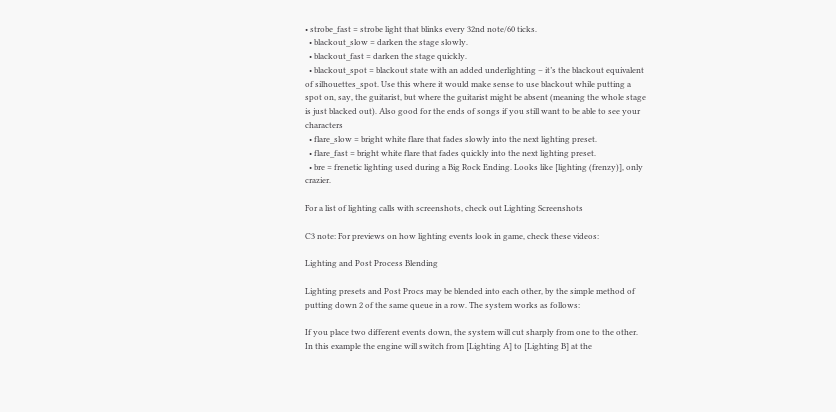• strobe_fast = strobe light that blinks every 32nd note/60 ticks.
  • blackout_slow = darken the stage slowly.
  • blackout_fast = darken the stage quickly.
  • blackout_spot = blackout state with an added underlighting – it’s the blackout equivalent of silhouettes_spot. Use this where it would make sense to use blackout while putting a spot on, say, the guitarist, but where the guitarist might be absent (meaning the whole stage is just blacked out). Also good for the ends of songs if you still want to be able to see your characters
  • flare_slow = bright white flare that fades slowly into the next lighting preset.
  • flare_fast = bright white flare that fades quickly into the next lighting preset.
  • bre = frenetic lighting used during a Big Rock Ending. Looks like [lighting (frenzy)], only crazier.

For a list of lighting calls with screenshots, check out Lighting Screenshots

C3 note: For previews on how lighting events look in game, check these videos:

Lighting and Post Process Blending

Lighting presets and Post Procs may be blended into each other, by the simple method of putting down 2 of the same queue in a row. The system works as follows:

If you place two different events down, the system will cut sharply from one to the other. In this example the engine will switch from [Lighting A] to [Lighting B] at the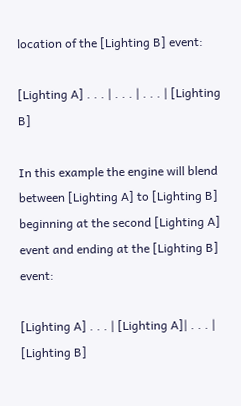location of the [Lighting B] event:

[Lighting A] . . . | . . . | . . . | [Lighting B]

In this example the engine will blend between [Lighting A] to [Lighting B] beginning at the second [Lighting A] event and ending at the [Lighting B] event:

[Lighting A] . . . | [Lighting A]| . . . | [Lighting B]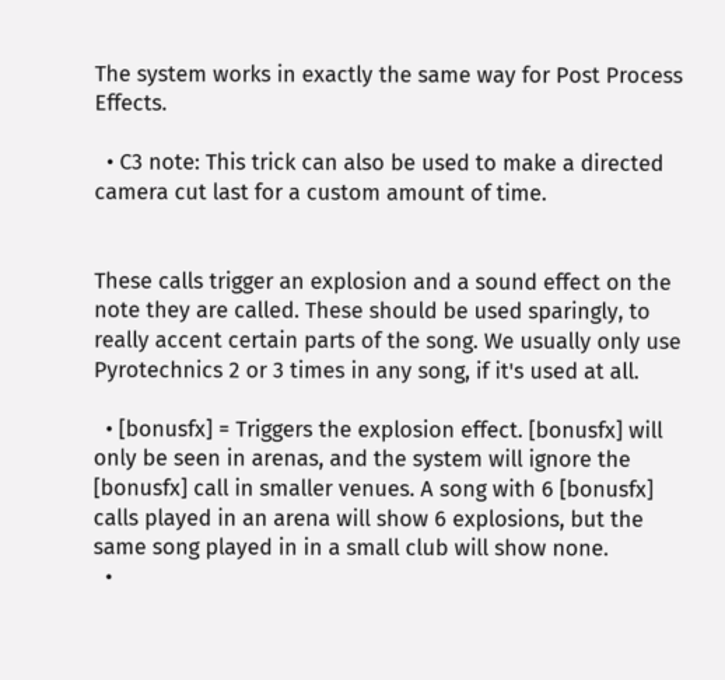The system works in exactly the same way for Post Process Effects.

  • C3 note: This trick can also be used to make a directed camera cut last for a custom amount of time.


These calls trigger an explosion and a sound effect on the note they are called. These should be used sparingly, to really accent certain parts of the song. We usually only use Pyrotechnics 2 or 3 times in any song, if it's used at all.

  • [bonusfx] = Triggers the explosion effect. [bonusfx] will only be seen in arenas, and the system will ignore the [bonusfx] call in smaller venues. A song with 6 [bonusfx] calls played in an arena will show 6 explosions, but the same song played in in a small club will show none.
  •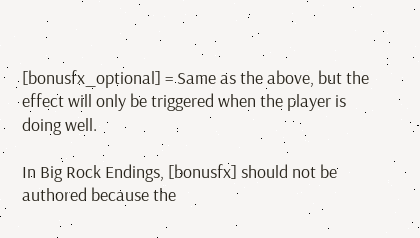[bonusfx_optional] = Same as the above, but the effect will only be triggered when the player is doing well.

In Big Rock Endings, [bonusfx] should not be authored because the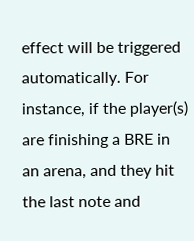effect will be triggered automatically. For instance, if the player(s) are finishing a BRE in an arena, and they hit the last note and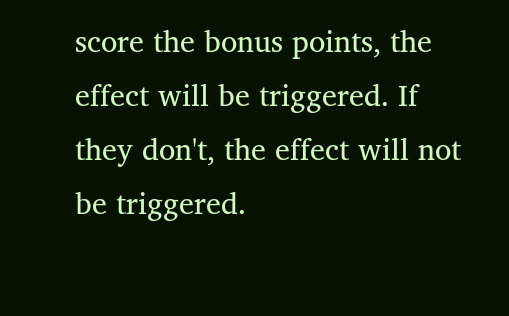score the bonus points, the effect will be triggered. If they don't, the effect will not be triggered.